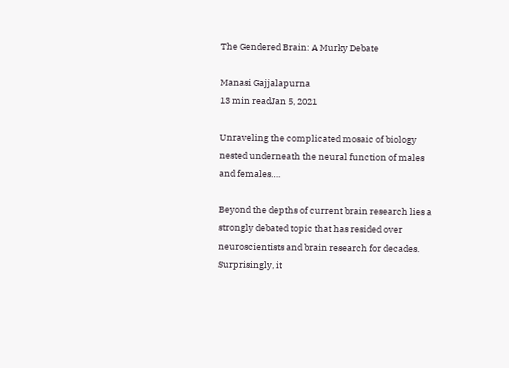The Gendered Brain: A Murky Debate

Manasi Gajjalapurna
13 min readJan 5, 2021

Unraveling the complicated mosaic of biology nested underneath the neural function of males and females….

Beyond the depths of current brain research lies a strongly debated topic that has resided over neuroscientists and brain research for decades. Surprisingly, it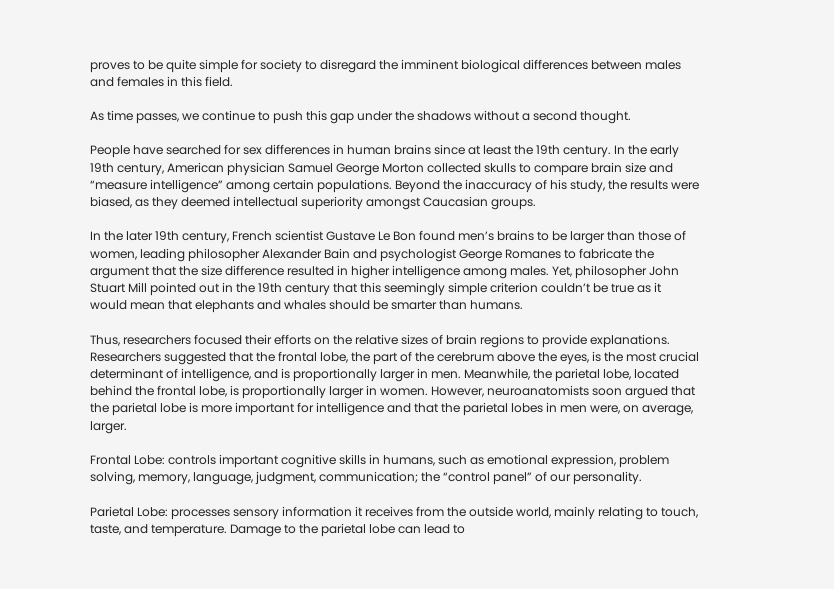proves to be quite simple for society to disregard the imminent biological differences between males and females in this field.

As time passes, we continue to push this gap under the shadows without a second thought.

People have searched for sex differences in human brains since at least the 19th century. In the early 19th century, American physician Samuel George Morton collected skulls to compare brain size and “measure intelligence” among certain populations. Beyond the inaccuracy of his study, the results were biased, as they deemed intellectual superiority amongst Caucasian groups.

In the later 19th century, French scientist Gustave Le Bon found men’s brains to be larger than those of women, leading philosopher Alexander Bain and psychologist George Romanes to fabricate the argument that the size difference resulted in higher intelligence among males. Yet, philosopher John Stuart Mill pointed out in the 19th century that this seemingly simple criterion couldn’t be true as it would mean that elephants and whales should be smarter than humans.

Thus, researchers focused their efforts on the relative sizes of brain regions to provide explanations. Researchers suggested that the frontal lobe, the part of the cerebrum above the eyes, is the most crucial determinant of intelligence, and is proportionally larger in men. Meanwhile, the parietal lobe, located behind the frontal lobe, is proportionally larger in women. However, neuroanatomists soon argued that the parietal lobe is more important for intelligence and that the parietal lobes in men were, on average, larger.

Frontal Lobe: controls important cognitive skills in humans, such as emotional expression, problem solving, memory, language, judgment, communication; the “control panel” of our personality.

Parietal Lobe: processes sensory information it receives from the outside world, mainly relating to touch, taste, and temperature. Damage to the parietal lobe can lead to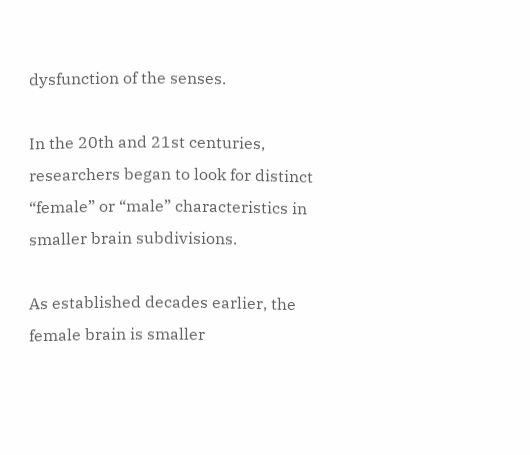dysfunction of the senses.

In the 20th and 21st centuries, researchers began to look for distinct “female” or “male” characteristics in smaller brain subdivisions.

As established decades earlier, the female brain is smaller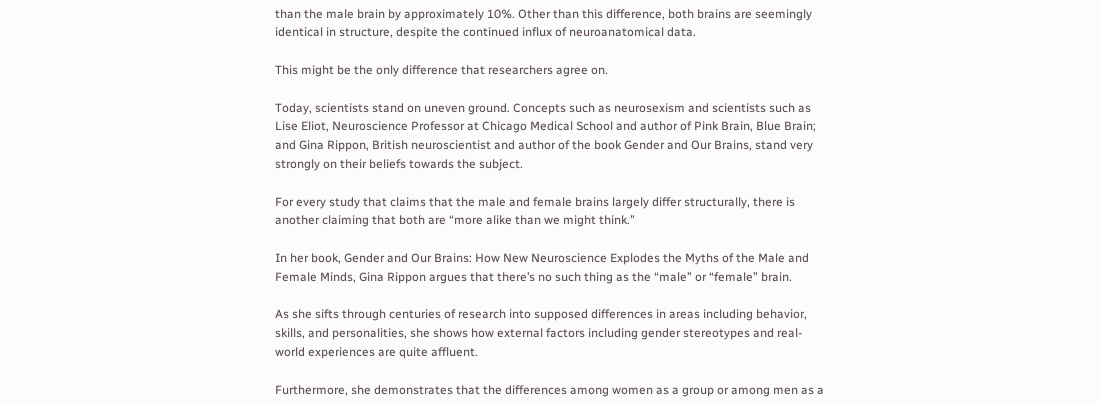than the male brain by approximately 10%. Other than this difference, both brains are seemingly identical in structure, despite the continued influx of neuroanatomical data.

This might be the only difference that researchers agree on.

Today, scientists stand on uneven ground. Concepts such as neurosexism and scientists such as Lise Eliot, Neuroscience Professor at Chicago Medical School and author of Pink Brain, Blue Brain; and Gina Rippon, British neuroscientist and author of the book Gender and Our Brains, stand very strongly on their beliefs towards the subject.

For every study that claims that the male and female brains largely differ structurally, there is another claiming that both are “more alike than we might think.”

In her book, Gender and Our Brains: How New Neuroscience Explodes the Myths of the Male and Female Minds, Gina Rippon argues that there’s no such thing as the “male” or “female” brain.

As she sifts through centuries of research into supposed differences in areas including behavior, skills, and personalities, she shows how external factors including gender stereotypes and real-world experiences are quite affluent.

Furthermore, she demonstrates that the differences among women as a group or among men as a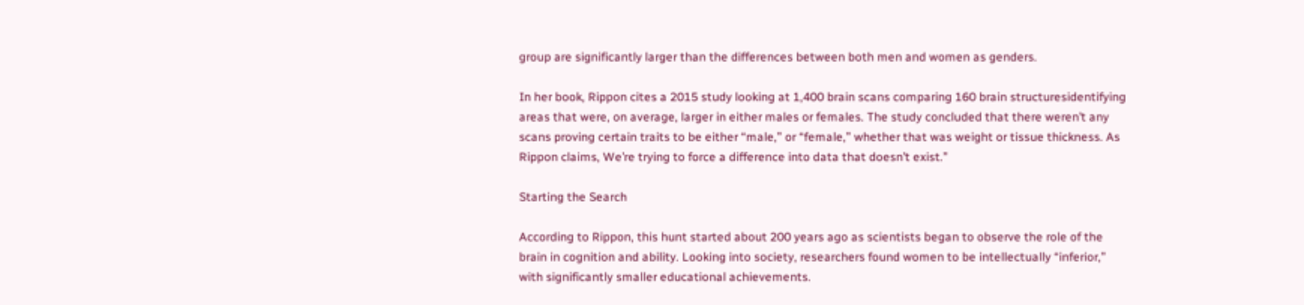group are significantly larger than the differences between both men and women as genders.

In her book, Rippon cites a 2015 study looking at 1,400 brain scans comparing 160 brain structuresidentifying areas that were, on average, larger in either males or females. The study concluded that there weren’t any scans proving certain traits to be either “male,” or “female,” whether that was weight or tissue thickness. As Rippon claims, We’re trying to force a difference into data that doesn’t exist.”

Starting the Search

According to Rippon, this hunt started about 200 years ago as scientists began to observe the role of the brain in cognition and ability. Looking into society, researchers found women to be intellectually “inferior,” with significantly smaller educational achievements.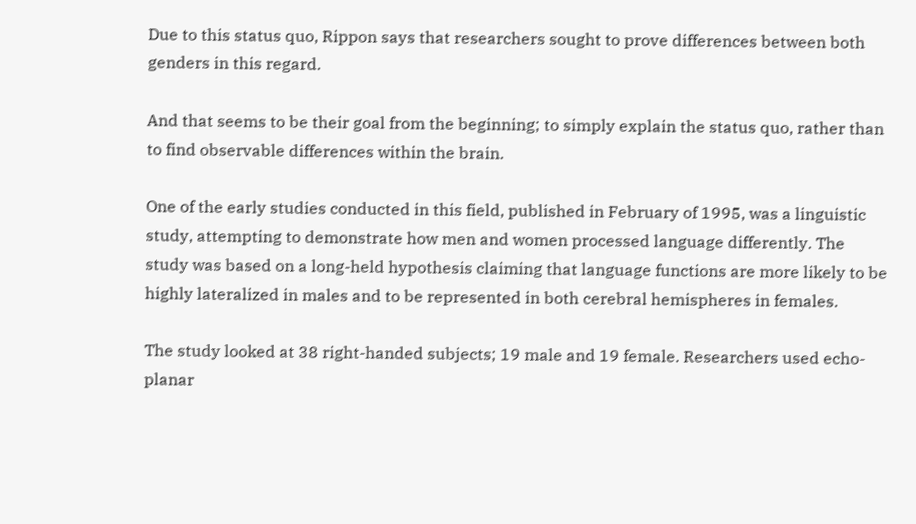Due to this status quo, Rippon says that researchers sought to prove differences between both genders in this regard.

And that seems to be their goal from the beginning; to simply explain the status quo, rather than to find observable differences within the brain.

One of the early studies conducted in this field, published in February of 1995, was a linguistic study, attempting to demonstrate how men and women processed language differently. The study was based on a long-held hypothesis claiming that language functions are more likely to be highly lateralized in males and to be represented in both cerebral hemispheres in females.

The study looked at 38 right-handed subjects; 19 male and 19 female. Researchers used echo-planar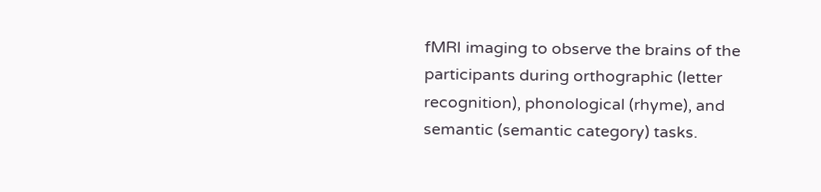fMRI imaging to observe the brains of the participants during orthographic (letter recognition), phonological (rhyme), and semantic (semantic category) tasks.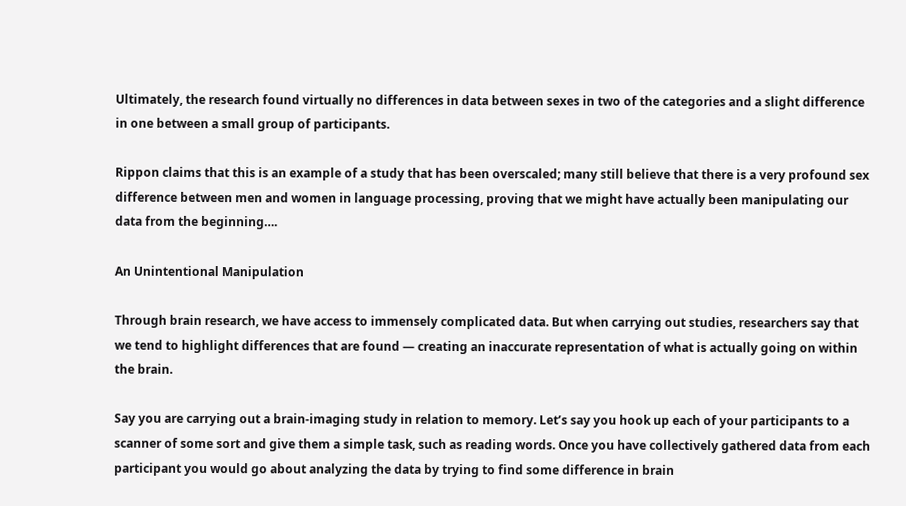Ultimately, the research found virtually no differences in data between sexes in two of the categories and a slight difference in one between a small group of participants.

Rippon claims that this is an example of a study that has been overscaled; many still believe that there is a very profound sex difference between men and women in language processing, proving that we might have actually been manipulating our data from the beginning….

An Unintentional Manipulation

Through brain research, we have access to immensely complicated data. But when carrying out studies, researchers say that we tend to highlight differences that are found — creating an inaccurate representation of what is actually going on within the brain.

Say you are carrying out a brain-imaging study in relation to memory. Let’s say you hook up each of your participants to a scanner of some sort and give them a simple task, such as reading words. Once you have collectively gathered data from each participant you would go about analyzing the data by trying to find some difference in brain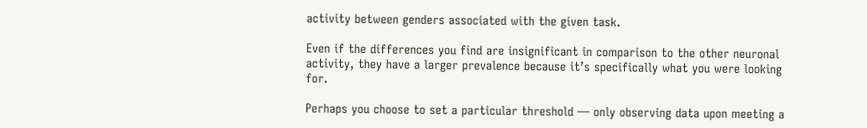activity between genders associated with the given task.

Even if the differences you find are insignificant in comparison to the other neuronal activity, they have a larger prevalence because it’s specifically what you were looking for.

Perhaps you choose to set a particular threshold — only observing data upon meeting a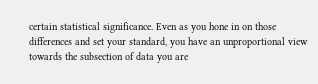certain statistical significance. Even as you hone in on those differences and set your standard, you have an unproportional view towards the subsection of data you are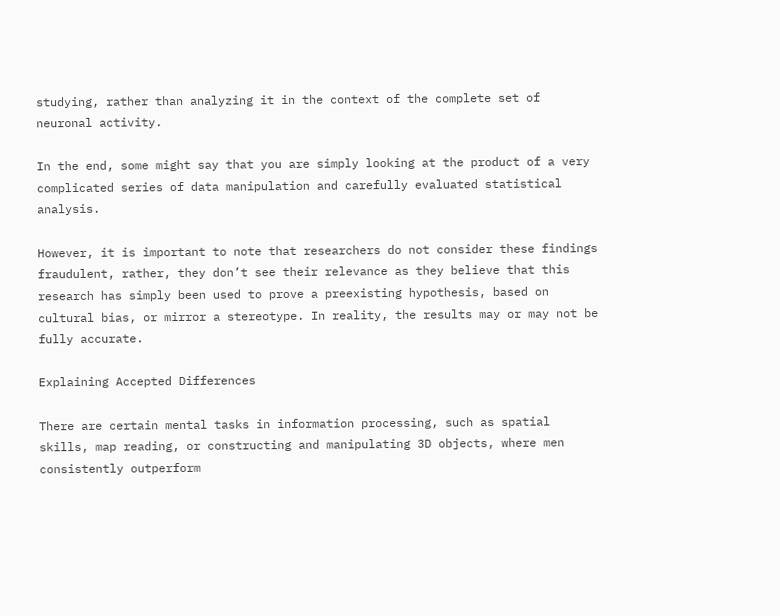studying, rather than analyzing it in the context of the complete set of neuronal activity.

In the end, some might say that you are simply looking at the product of a very complicated series of data manipulation and carefully evaluated statistical analysis.

However, it is important to note that researchers do not consider these findings fraudulent, rather, they don’t see their relevance as they believe that this research has simply been used to prove a preexisting hypothesis, based on cultural bias, or mirror a stereotype. In reality, the results may or may not be fully accurate.

Explaining Accepted Differences

There are certain mental tasks in information processing, such as spatial skills, map reading, or constructing and manipulating 3D objects, where men consistently outperform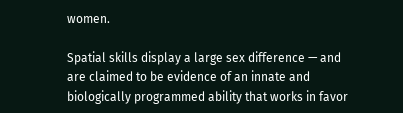women.

Spatial skills display a large sex difference — and are claimed to be evidence of an innate and biologically programmed ability that works in favor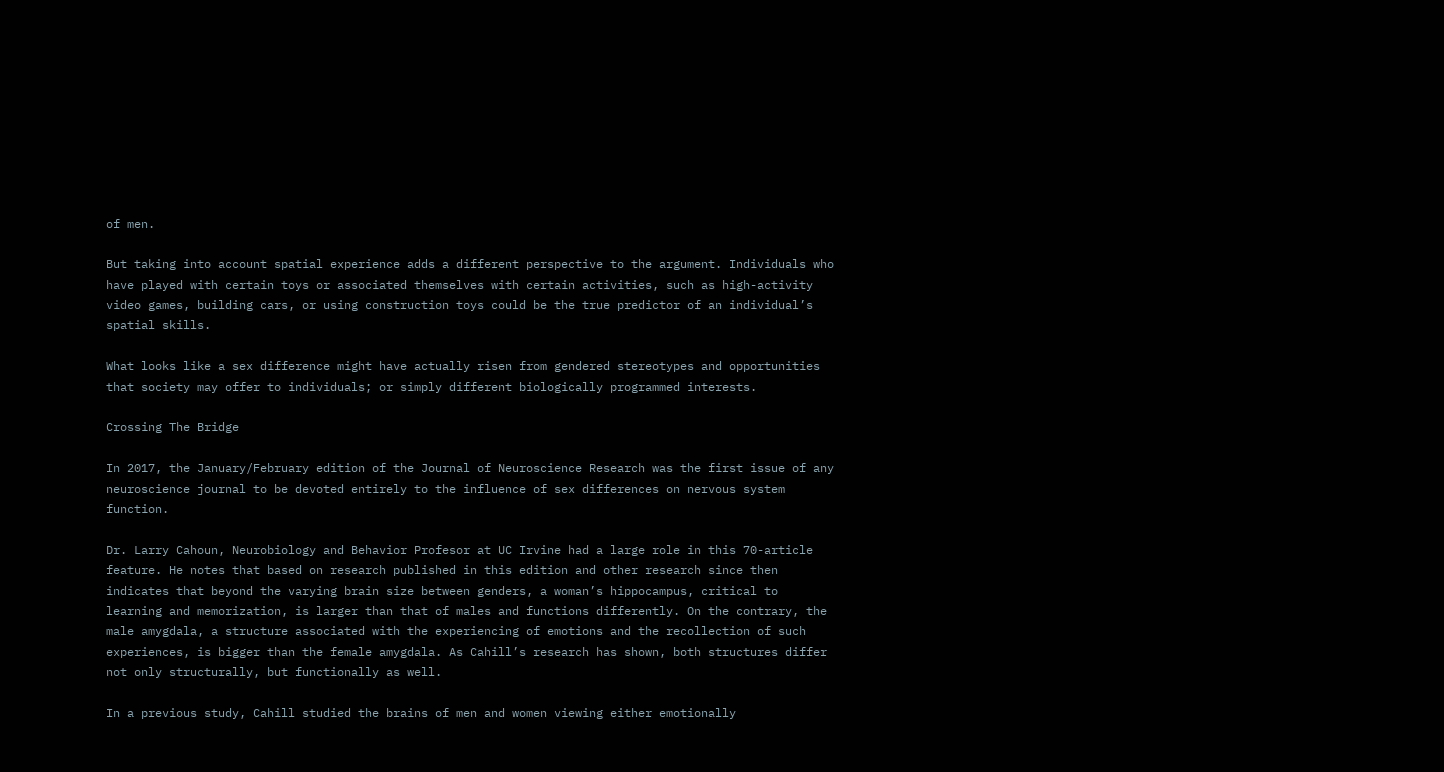of men.

But taking into account spatial experience adds a different perspective to the argument. Individuals who have played with certain toys or associated themselves with certain activities, such as high-activity video games, building cars, or using construction toys could be the true predictor of an individual’s spatial skills.

What looks like a sex difference might have actually risen from gendered stereotypes and opportunities that society may offer to individuals; or simply different biologically programmed interests.

Crossing The Bridge

In 2017, the January/February edition of the Journal of Neuroscience Research was the first issue of any neuroscience journal to be devoted entirely to the influence of sex differences on nervous system function.

Dr. Larry Cahoun, Neurobiology and Behavior Profesor at UC Irvine had a large role in this 70-article feature. He notes that based on research published in this edition and other research since then indicates that beyond the varying brain size between genders, a woman’s hippocampus, critical to learning and memorization, is larger than that of males and functions differently. On the contrary, the male amygdala, a structure associated with the experiencing of emotions and the recollection of such experiences, is bigger than the female amygdala. As Cahill’s research has shown, both structures differ not only structurally, but functionally as well.

In a previous study, Cahill studied the brains of men and women viewing either emotionally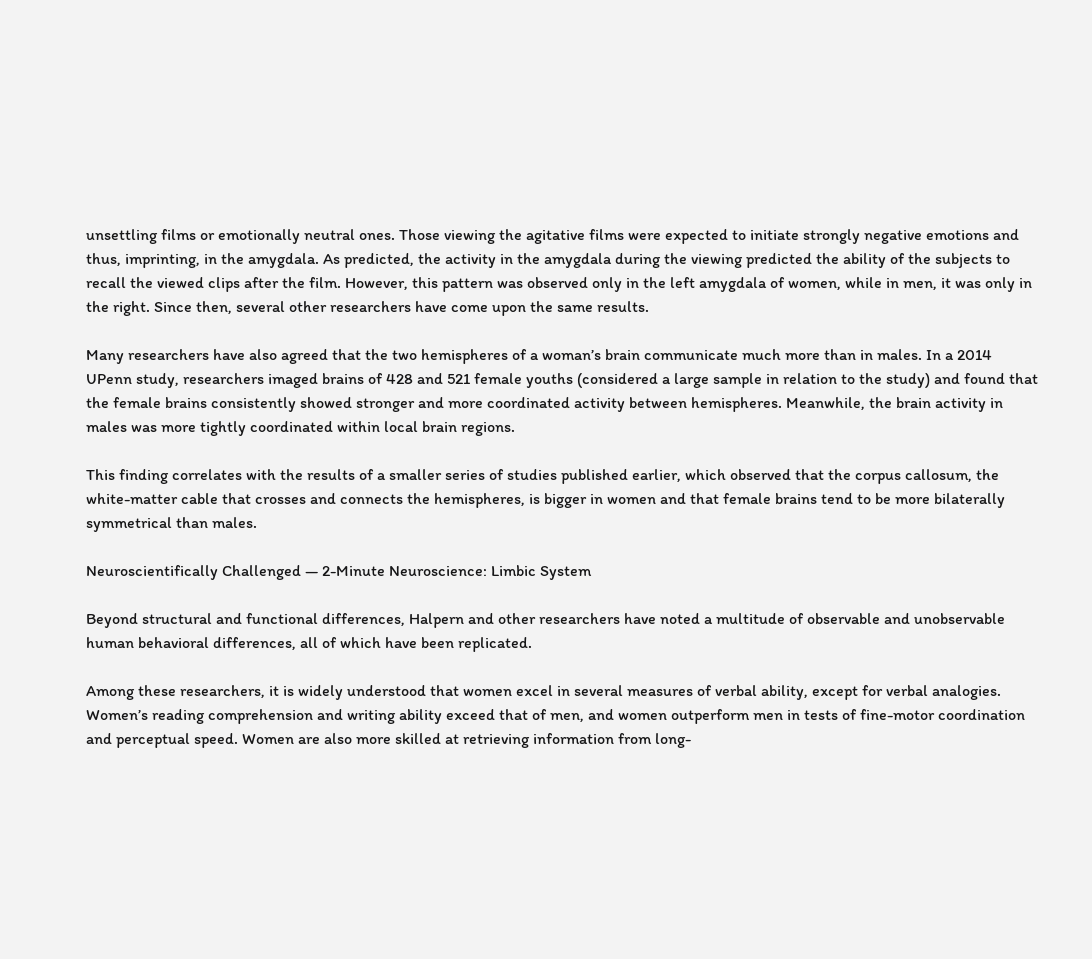unsettling films or emotionally neutral ones. Those viewing the agitative films were expected to initiate strongly negative emotions and thus, imprinting, in the amygdala. As predicted, the activity in the amygdala during the viewing predicted the ability of the subjects to recall the viewed clips after the film. However, this pattern was observed only in the left amygdala of women, while in men, it was only in the right. Since then, several other researchers have come upon the same results.

Many researchers have also agreed that the two hemispheres of a woman’s brain communicate much more than in males. In a 2014 UPenn study, researchers imaged brains of 428 and 521 female youths (considered a large sample in relation to the study) and found that the female brains consistently showed stronger and more coordinated activity between hemispheres. Meanwhile, the brain activity in males was more tightly coordinated within local brain regions.

This finding correlates with the results of a smaller series of studies published earlier, which observed that the corpus callosum, the white-matter cable that crosses and connects the hemispheres, is bigger in women and that female brains tend to be more bilaterally symmetrical than males.

Neuroscientifically Challenged — 2-Minute Neuroscience: Limbic System

Beyond structural and functional differences, Halpern and other researchers have noted a multitude of observable and unobservable human behavioral differences, all of which have been replicated.

Among these researchers, it is widely understood that women excel in several measures of verbal ability, except for verbal analogies. Women’s reading comprehension and writing ability exceed that of men, and women outperform men in tests of fine-motor coordination and perceptual speed. Women are also more skilled at retrieving information from long-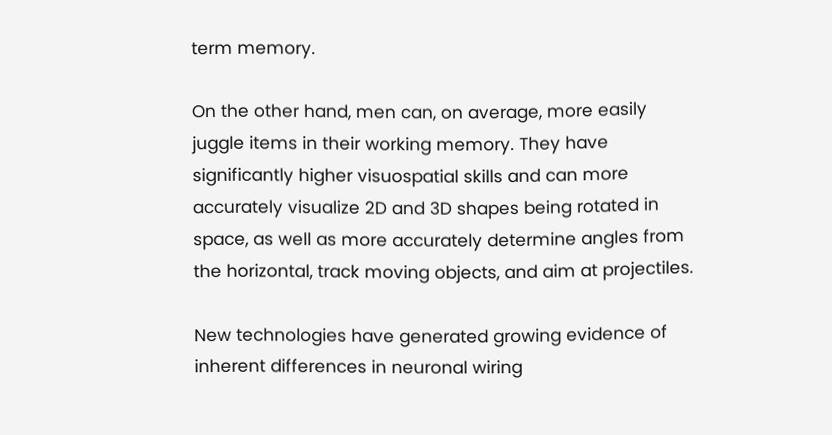term memory.

On the other hand, men can, on average, more easily juggle items in their working memory. They have significantly higher visuospatial skills and can more accurately visualize 2D and 3D shapes being rotated in space, as well as more accurately determine angles from the horizontal, track moving objects, and aim at projectiles.

New technologies have generated growing evidence of inherent differences in neuronal wiring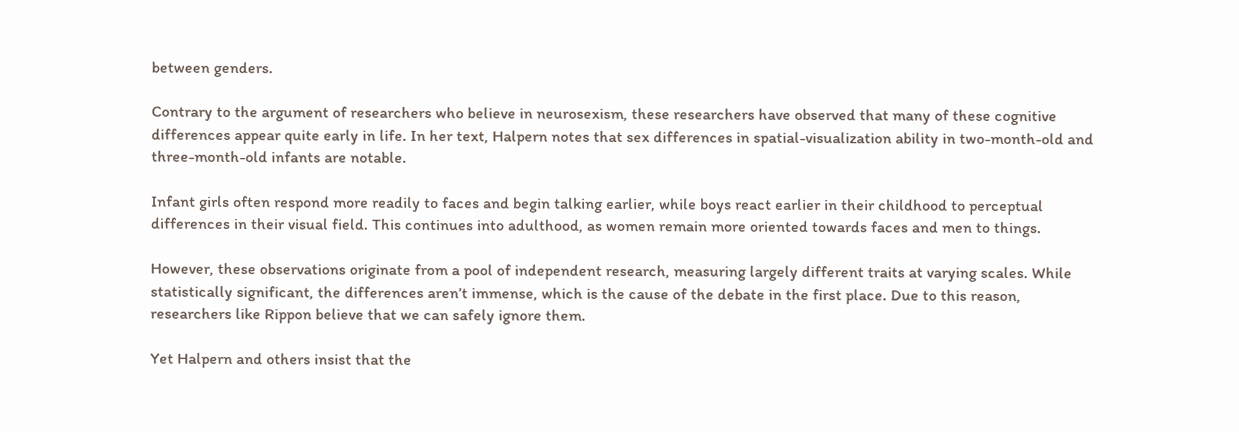between genders.

Contrary to the argument of researchers who believe in neurosexism, these researchers have observed that many of these cognitive differences appear quite early in life. In her text, Halpern notes that sex differences in spatial-visualization ability in two-month-old and three-month-old infants are notable.

Infant girls often respond more readily to faces and begin talking earlier, while boys react earlier in their childhood to perceptual differences in their visual field. This continues into adulthood, as women remain more oriented towards faces and men to things.

However, these observations originate from a pool of independent research, measuring largely different traits at varying scales. While statistically significant, the differences aren’t immense, which is the cause of the debate in the first place. Due to this reason, researchers like Rippon believe that we can safely ignore them.

Yet Halpern and others insist that the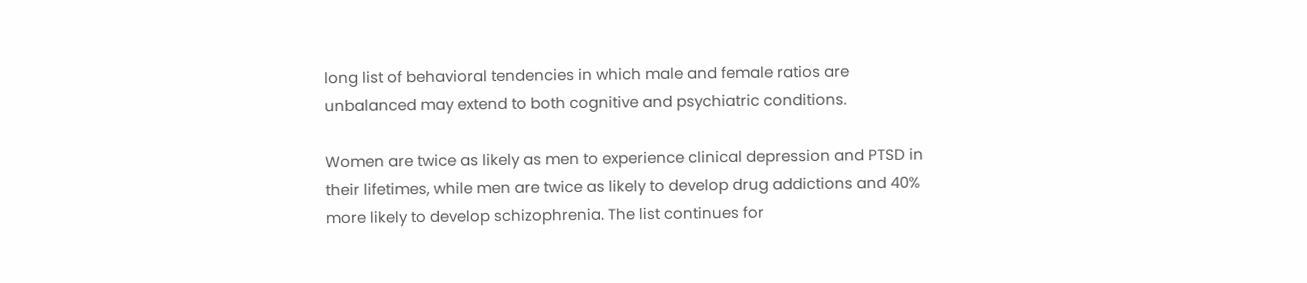long list of behavioral tendencies in which male and female ratios are unbalanced may extend to both cognitive and psychiatric conditions.

Women are twice as likely as men to experience clinical depression and PTSD in their lifetimes, while men are twice as likely to develop drug addictions and 40% more likely to develop schizophrenia. The list continues for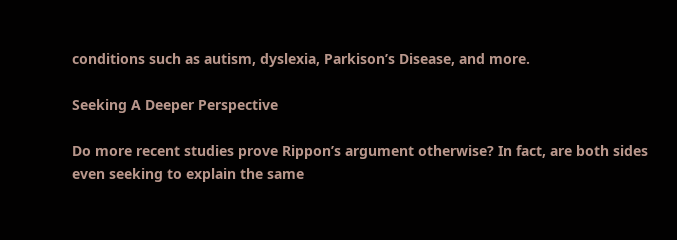conditions such as autism, dyslexia, Parkison’s Disease, and more.

Seeking A Deeper Perspective

Do more recent studies prove Rippon’s argument otherwise? In fact, are both sides even seeking to explain the same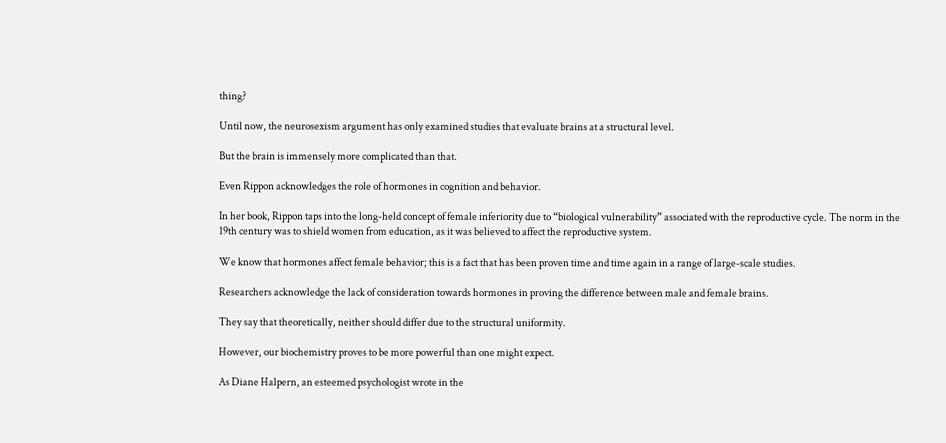thing?

Until now, the neurosexism argument has only examined studies that evaluate brains at a structural level.

But the brain is immensely more complicated than that.

Even Rippon acknowledges the role of hormones in cognition and behavior.

In her book, Rippon taps into the long-held concept of female inferiority due to “biological vulnerability” associated with the reproductive cycle. The norm in the 19th century was to shield women from education, as it was believed to affect the reproductive system.

We know that hormones affect female behavior; this is a fact that has been proven time and time again in a range of large-scale studies.

Researchers acknowledge the lack of consideration towards hormones in proving the difference between male and female brains.

They say that theoretically, neither should differ due to the structural uniformity.

However, our biochemistry proves to be more powerful than one might expect.

As Diane Halpern, an esteemed psychologist wrote in the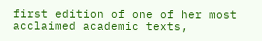first edition of one of her most acclaimed academic texts,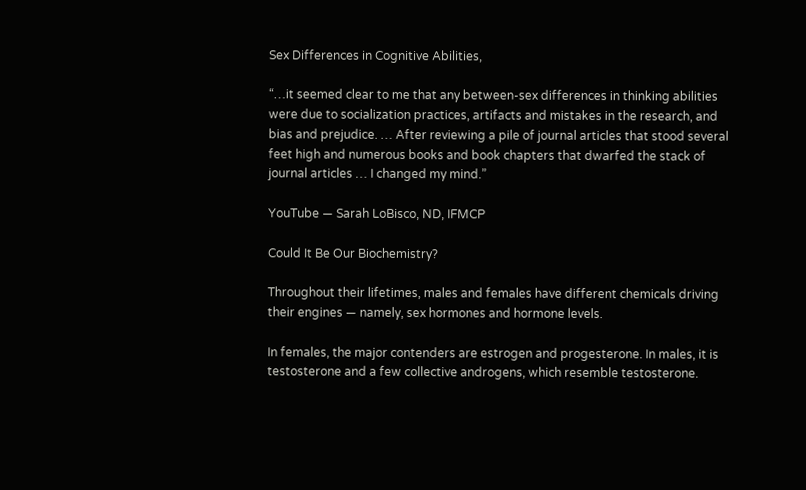Sex Differences in Cognitive Abilities,

“…it seemed clear to me that any between-sex differences in thinking abilities were due to socialization practices, artifacts and mistakes in the research, and bias and prejudice. … After reviewing a pile of journal articles that stood several feet high and numerous books and book chapters that dwarfed the stack of journal articles … I changed my mind.”

YouTube — Sarah LoBisco, ND, IFMCP

Could It Be Our Biochemistry?

Throughout their lifetimes, males and females have different chemicals driving their engines — namely, sex hormones and hormone levels.

In females, the major contenders are estrogen and progesterone. In males, it is testosterone and a few collective androgens, which resemble testosterone.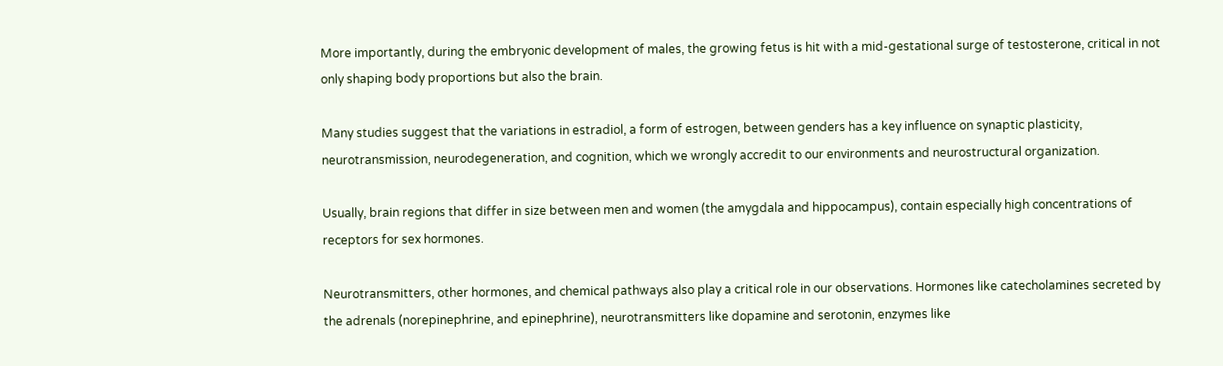More importantly, during the embryonic development of males, the growing fetus is hit with a mid-gestational surge of testosterone, critical in not only shaping body proportions but also the brain.

Many studies suggest that the variations in estradiol, a form of estrogen, between genders has a key influence on synaptic plasticity, neurotransmission, neurodegeneration, and cognition, which we wrongly accredit to our environments and neurostructural organization.

Usually, brain regions that differ in size between men and women (the amygdala and hippocampus), contain especially high concentrations of receptors for sex hormones.

Neurotransmitters, other hormones, and chemical pathways also play a critical role in our observations. Hormones like catecholamines secreted by the adrenals (norepinephrine, and epinephrine), neurotransmitters like dopamine and serotonin, enzymes like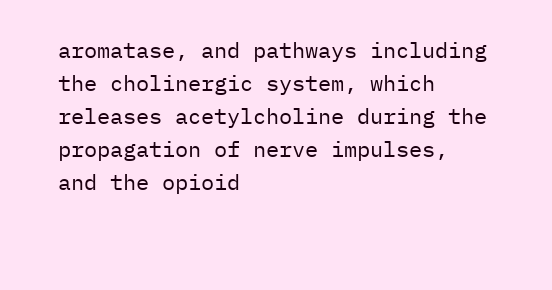aromatase, and pathways including the cholinergic system, which releases acetylcholine during the propagation of nerve impulses, and the opioid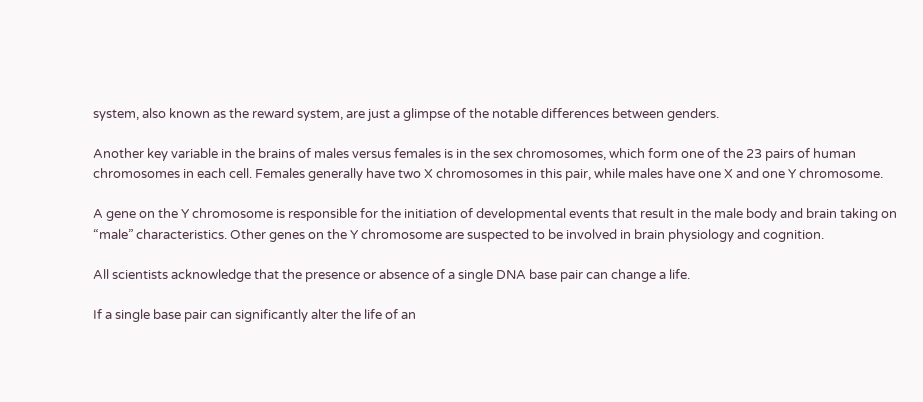system, also known as the reward system, are just a glimpse of the notable differences between genders.

Another key variable in the brains of males versus females is in the sex chromosomes, which form one of the 23 pairs of human chromosomes in each cell. Females generally have two X chromosomes in this pair, while males have one X and one Y chromosome.

A gene on the Y chromosome is responsible for the initiation of developmental events that result in the male body and brain taking on “male” characteristics. Other genes on the Y chromosome are suspected to be involved in brain physiology and cognition.

All scientists acknowledge that the presence or absence of a single DNA base pair can change a life.

If a single base pair can significantly alter the life of an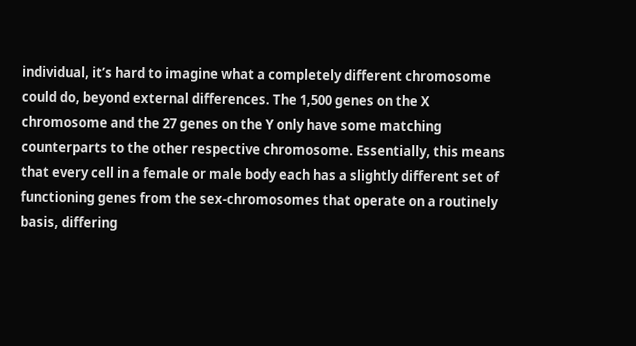individual, it’s hard to imagine what a completely different chromosome could do, beyond external differences. The 1,500 genes on the X chromosome and the 27 genes on the Y only have some matching counterparts to the other respective chromosome. Essentially, this means that every cell in a female or male body each has a slightly different set of functioning genes from the sex-chromosomes that operate on a routinely basis, differing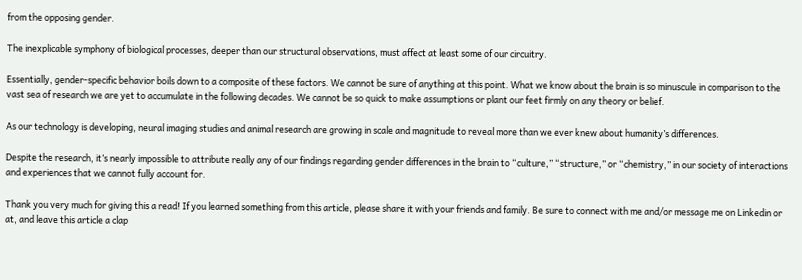from the opposing gender.

The inexplicable symphony of biological processes, deeper than our structural observations, must affect at least some of our circuitry.

Essentially, gender-specific behavior boils down to a composite of these factors. We cannot be sure of anything at this point. What we know about the brain is so minuscule in comparison to the vast sea of research we are yet to accumulate in the following decades. We cannot be so quick to make assumptions or plant our feet firmly on any theory or belief.

As our technology is developing, neural imaging studies and animal research are growing in scale and magnitude to reveal more than we ever knew about humanity’s differences.

Despite the research, it’s nearly impossible to attribute really any of our findings regarding gender differences in the brain to “culture,” “structure,” or “chemistry,” in our society of interactions and experiences that we cannot fully account for.

Thank you very much for giving this a read! If you learned something from this article, please share it with your friends and family. Be sure to connect with me and/or message me on Linkedin or at, and leave this article a clap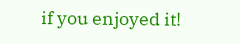if you enjoyed it!